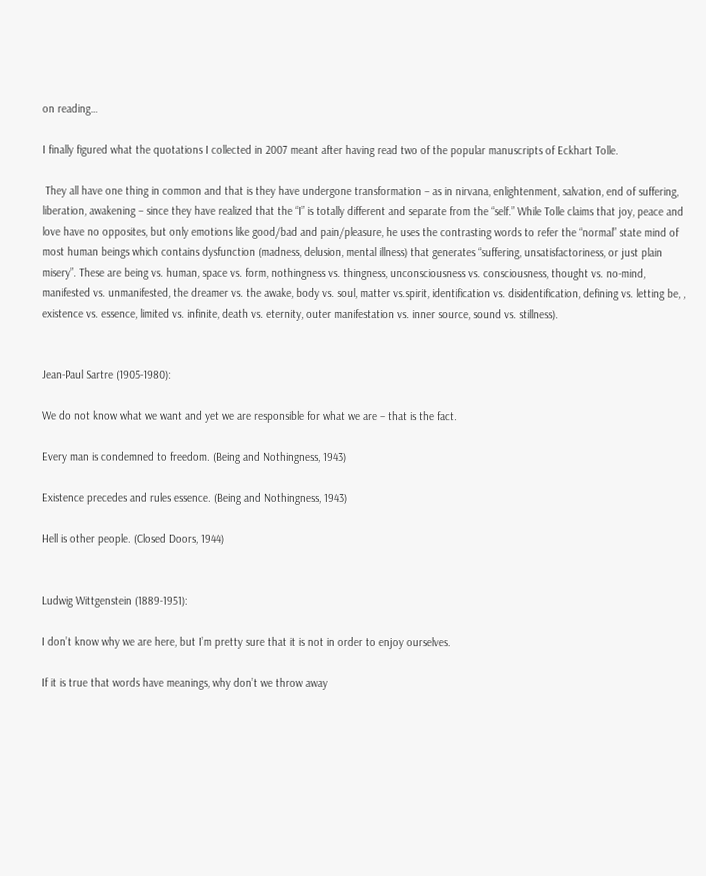on reading…

I finally figured what the quotations I collected in 2007 meant after having read two of the popular manuscripts of Eckhart Tolle.

 They all have one thing in common and that is they have undergone transformation – as in nirvana, enlightenment, salvation, end of suffering, liberation, awakening – since they have realized that the “I” is totally different and separate from the “self.” While Tolle claims that joy, peace and love have no opposites, but only emotions like good/bad and pain/pleasure, he uses the contrasting words to refer the “normal” state mind of most human beings which contains dysfunction (madness, delusion, mental illness) that generates “suffering, unsatisfactoriness, or just plain misery”. These are being vs. human, space vs. form, nothingness vs. thingness, unconsciousness vs. consciousness, thought vs. no-mind, manifested vs. unmanifested, the dreamer vs. the awake, body vs. soul, matter vs.spirit, identification vs. disidentification, defining vs. letting be, , existence vs. essence, limited vs. infinite, death vs. eternity, outer manifestation vs. inner source, sound vs. stillness).


Jean-Paul Sartre (1905-1980):

We do not know what we want and yet we are responsible for what we are – that is the fact.

Every man is condemned to freedom. (Being and Nothingness, 1943)

Existence precedes and rules essence. (Being and Nothingness, 1943)

Hell is other people. (Closed Doors, 1944)


Ludwig Wittgenstein (1889-1951):

I don’t know why we are here, but I’m pretty sure that it is not in order to enjoy ourselves.

If it is true that words have meanings, why don’t we throw away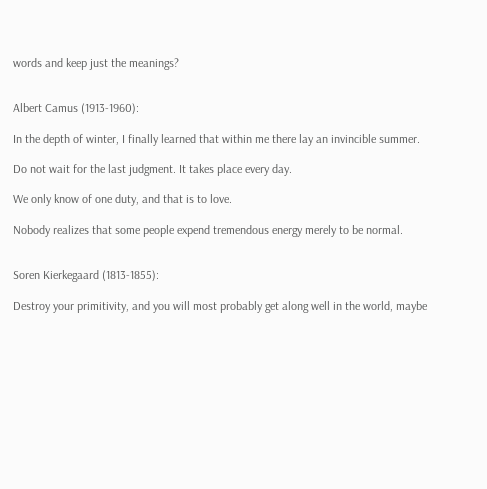words and keep just the meanings?


Albert Camus (1913-1960):

In the depth of winter, I finally learned that within me there lay an invincible summer.

Do not wait for the last judgment. It takes place every day.

We only know of one duty, and that is to love.

Nobody realizes that some people expend tremendous energy merely to be normal.


Soren Kierkegaard (1813-1855):

Destroy your primitivity, and you will most probably get along well in the world, maybe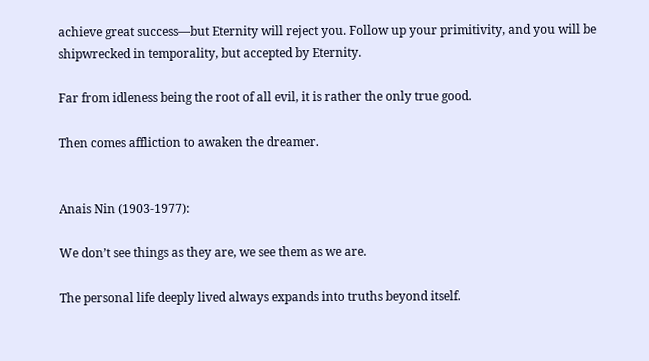achieve great success—but Eternity will reject you. Follow up your primitivity, and you will be shipwrecked in temporality, but accepted by Eternity.

Far from idleness being the root of all evil, it is rather the only true good.

Then comes affliction to awaken the dreamer.


Anais Nin (1903-1977):

We don’t see things as they are, we see them as we are.

The personal life deeply lived always expands into truths beyond itself.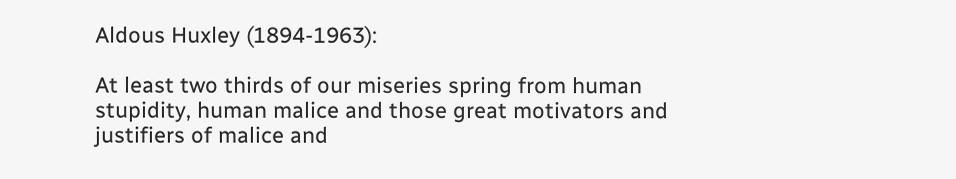Aldous Huxley (1894-1963):

At least two thirds of our miseries spring from human stupidity, human malice and those great motivators and justifiers of malice and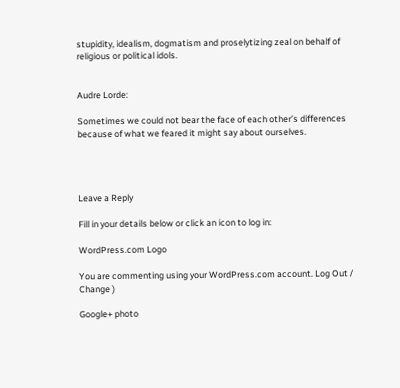stupidity, idealism, dogmatism and proselytizing zeal on behalf of religious or political idols.


Audre Lorde:

Sometimes we could not bear the face of each other’s differences because of what we feared it might say about ourselves.




Leave a Reply

Fill in your details below or click an icon to log in:

WordPress.com Logo

You are commenting using your WordPress.com account. Log Out /  Change )

Google+ photo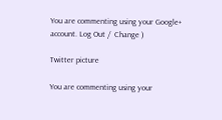You are commenting using your Google+ account. Log Out /  Change )

Twitter picture

You are commenting using your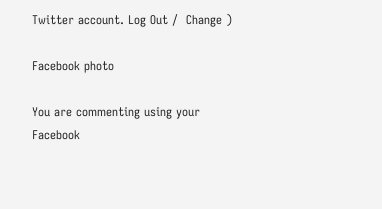Twitter account. Log Out /  Change )

Facebook photo

You are commenting using your Facebook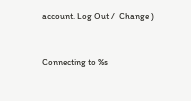account. Log Out /  Change )


Connecting to %s